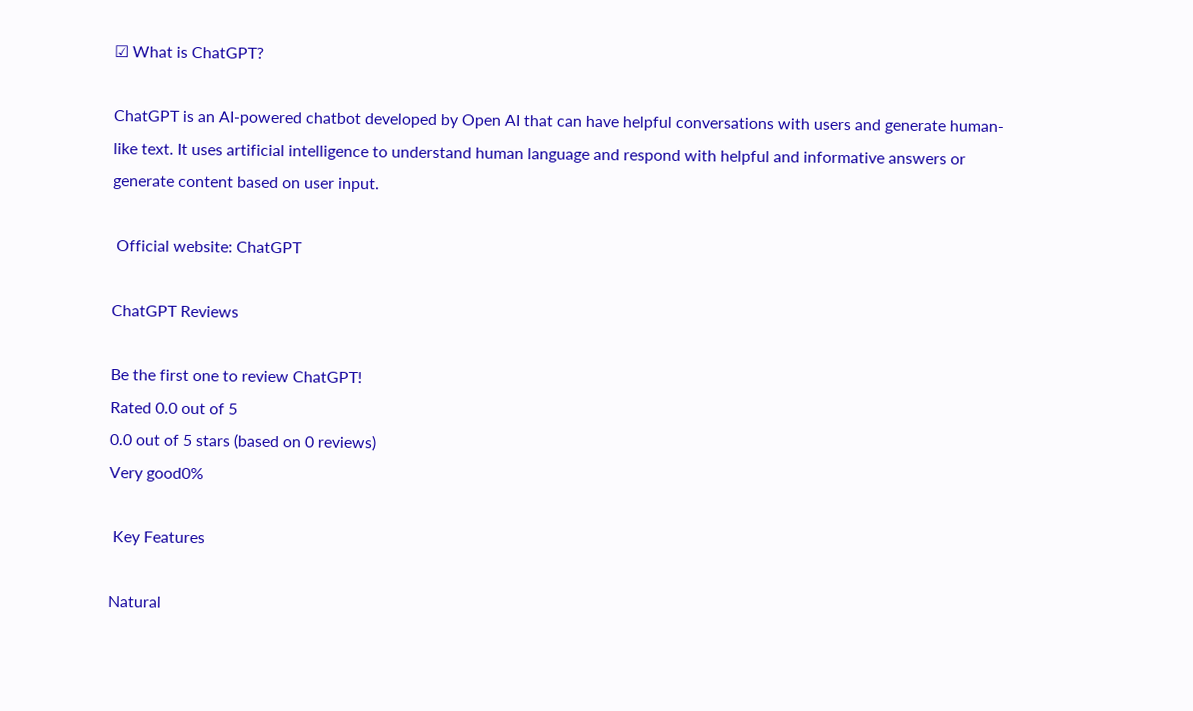☑ What is ChatGPT?

ChatGPT is an AI-powered chatbot developed by Open AI that can have helpful conversations with users and generate human-like text. It uses artificial intelligence to understand human language and respond with helpful and informative answers or generate content based on user input.

 Official website: ChatGPT

ChatGPT Reviews

Be the first one to review ChatGPT!
Rated 0.0 out of 5
0.0 out of 5 stars (based on 0 reviews)
Very good0%

 Key Features

Natural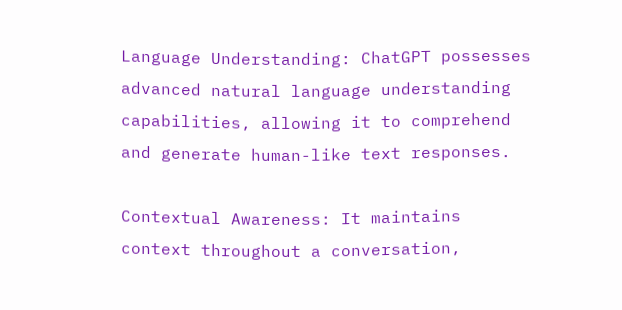Language Understanding: ChatGPT possesses advanced natural language understanding capabilities, allowing it to comprehend and generate human-like text responses.

Contextual Awareness: It maintains context throughout a conversation,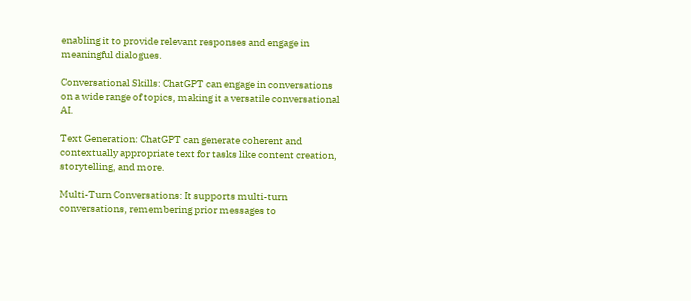enabling it to provide relevant responses and engage in meaningful dialogues.

Conversational Skills: ChatGPT can engage in conversations on a wide range of topics, making it a versatile conversational AI.

Text Generation: ChatGPT can generate coherent and contextually appropriate text for tasks like content creation, storytelling, and more.

Multi-Turn Conversations: It supports multi-turn conversations, remembering prior messages to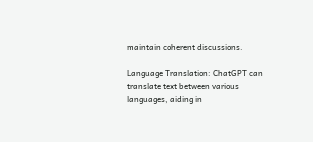maintain coherent discussions.

Language Translation: ChatGPT can translate text between various languages, aiding in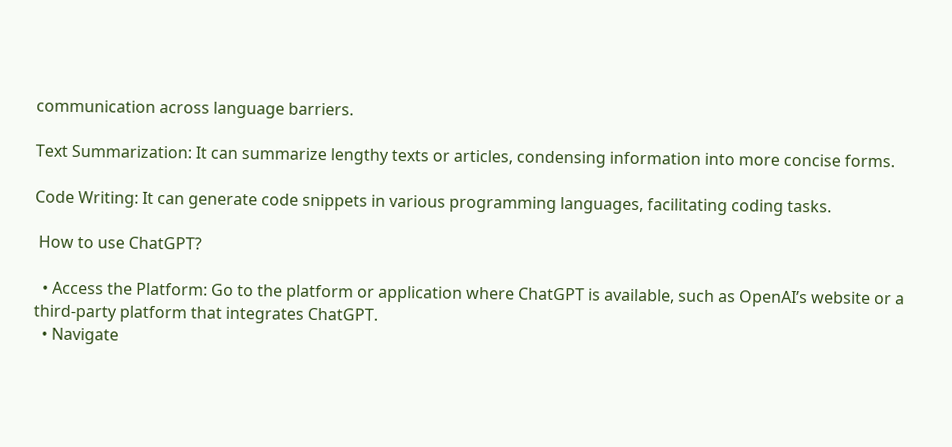communication across language barriers.

Text Summarization: It can summarize lengthy texts or articles, condensing information into more concise forms.

Code Writing: It can generate code snippets in various programming languages, facilitating coding tasks.

 How to use ChatGPT?

  • Access the Platform: Go to the platform or application where ChatGPT is available, such as OpenAI’s website or a third-party platform that integrates ChatGPT.
  • Navigate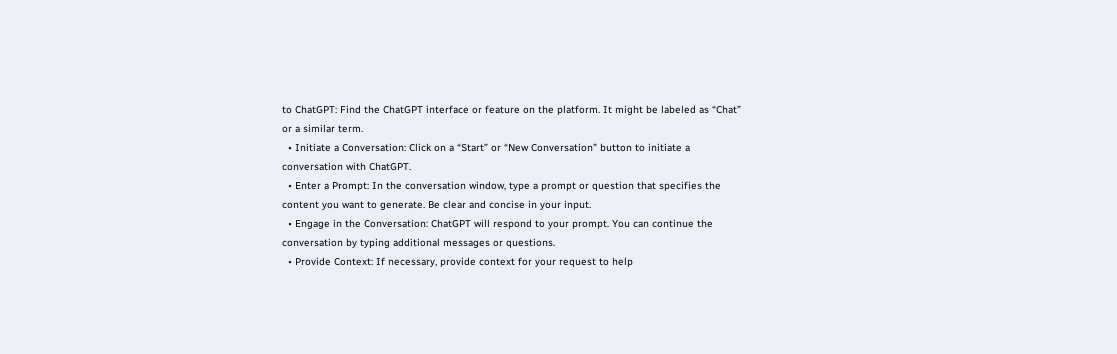to ChatGPT: Find the ChatGPT interface or feature on the platform. It might be labeled as “Chat” or a similar term.
  • Initiate a Conversation: Click on a “Start” or “New Conversation” button to initiate a conversation with ChatGPT.
  • Enter a Prompt: In the conversation window, type a prompt or question that specifies the content you want to generate. Be clear and concise in your input.
  • Engage in the Conversation: ChatGPT will respond to your prompt. You can continue the conversation by typing additional messages or questions.
  • Provide Context: If necessary, provide context for your request to help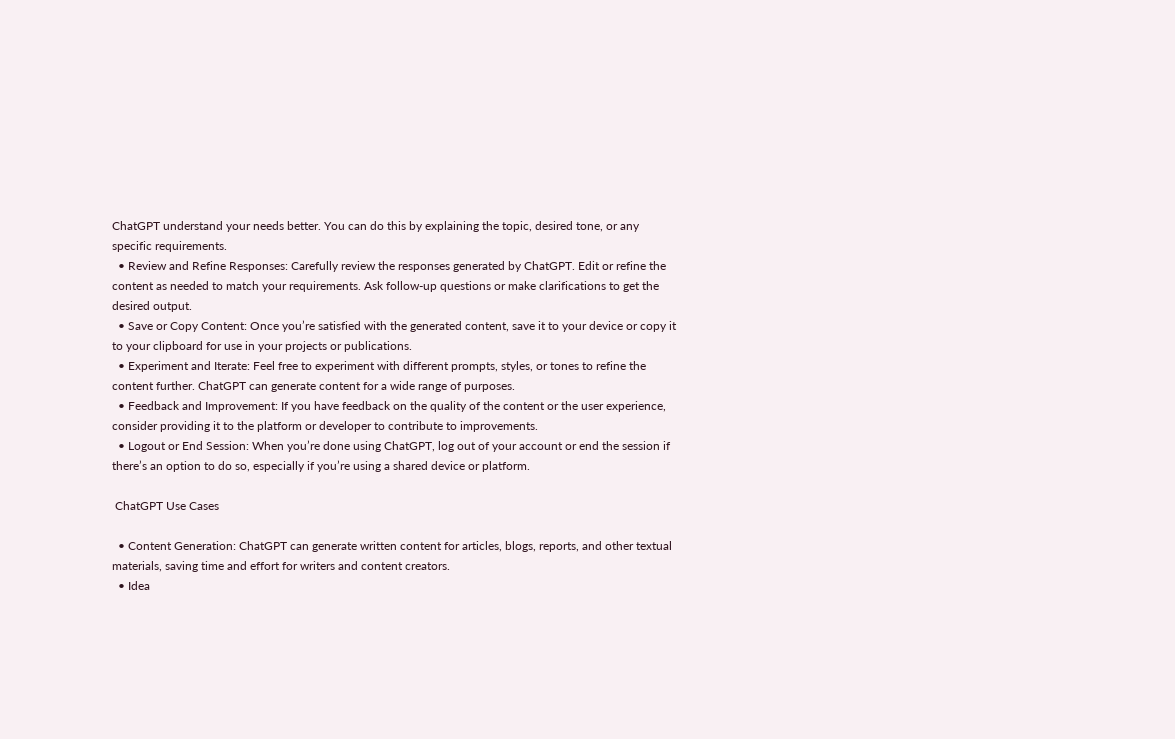ChatGPT understand your needs better. You can do this by explaining the topic, desired tone, or any specific requirements.
  • Review and Refine Responses: Carefully review the responses generated by ChatGPT. Edit or refine the content as needed to match your requirements. Ask follow-up questions or make clarifications to get the desired output.
  • Save or Copy Content: Once you’re satisfied with the generated content, save it to your device or copy it to your clipboard for use in your projects or publications.
  • Experiment and Iterate: Feel free to experiment with different prompts, styles, or tones to refine the content further. ChatGPT can generate content for a wide range of purposes.
  • Feedback and Improvement: If you have feedback on the quality of the content or the user experience, consider providing it to the platform or developer to contribute to improvements.
  • Logout or End Session: When you’re done using ChatGPT, log out of your account or end the session if there’s an option to do so, especially if you’re using a shared device or platform.

 ChatGPT Use Cases

  • Content Generation: ChatGPT can generate written content for articles, blogs, reports, and other textual materials, saving time and effort for writers and content creators.
  • Idea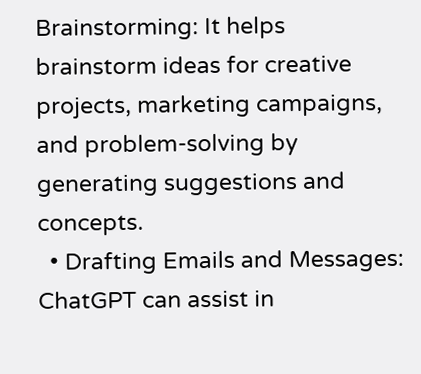Brainstorming: It helps brainstorm ideas for creative projects, marketing campaigns, and problem-solving by generating suggestions and concepts.
  • Drafting Emails and Messages: ChatGPT can assist in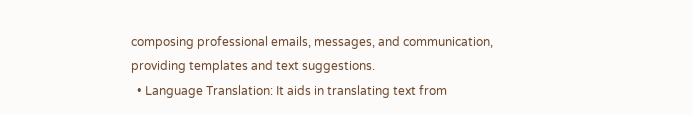composing professional emails, messages, and communication, providing templates and text suggestions.
  • Language Translation: It aids in translating text from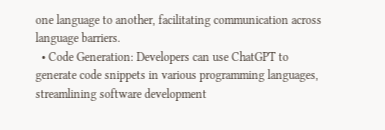one language to another, facilitating communication across language barriers.
  • Code Generation: Developers can use ChatGPT to generate code snippets in various programming languages, streamlining software development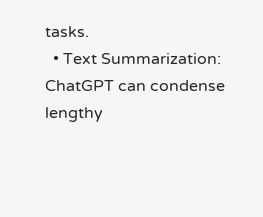tasks.
  • Text Summarization: ChatGPT can condense lengthy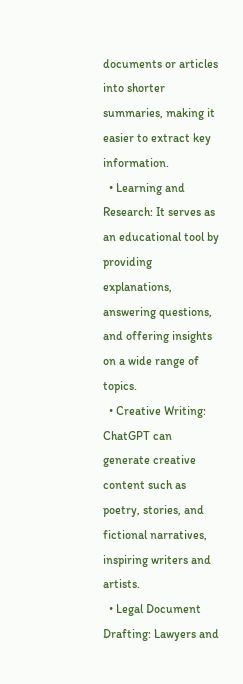documents or articles into shorter summaries, making it easier to extract key information.
  • Learning and Research: It serves as an educational tool by providing explanations, answering questions, and offering insights on a wide range of topics.
  • Creative Writing: ChatGPT can generate creative content such as poetry, stories, and fictional narratives, inspiring writers and artists.
  • Legal Document Drafting: Lawyers and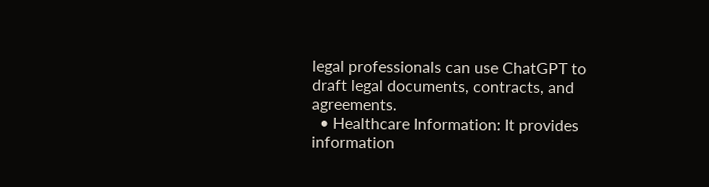legal professionals can use ChatGPT to draft legal documents, contracts, and agreements.
  • Healthcare Information: It provides information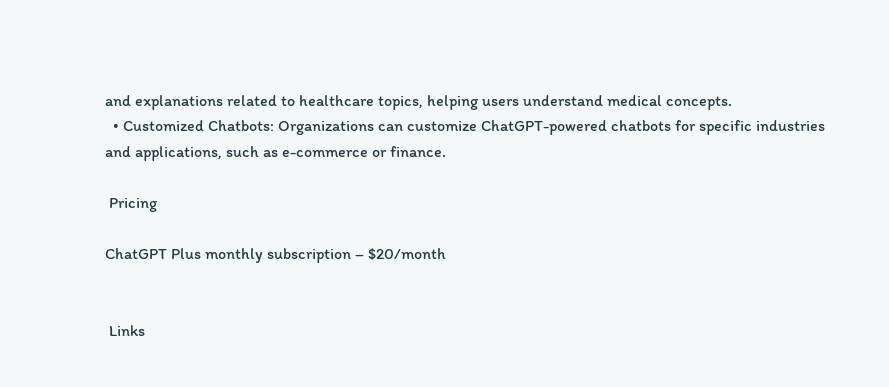and explanations related to healthcare topics, helping users understand medical concepts.
  • Customized Chatbots: Organizations can customize ChatGPT-powered chatbots for specific industries and applications, such as e-commerce or finance.

 Pricing

ChatGPT Plus monthly subscription – $20/month


 Links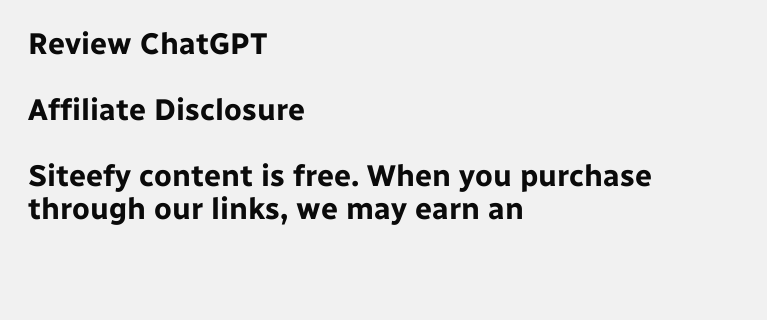Review ChatGPT

Affiliate Disclosure

Siteefy content is free. When you purchase through our links, we may earn an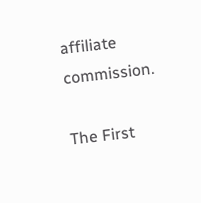affiliate commission.

The First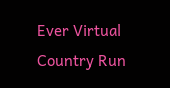Ever Virtual Country Run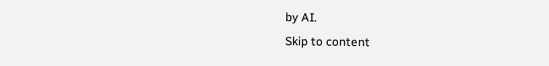by AI.
Skip to content